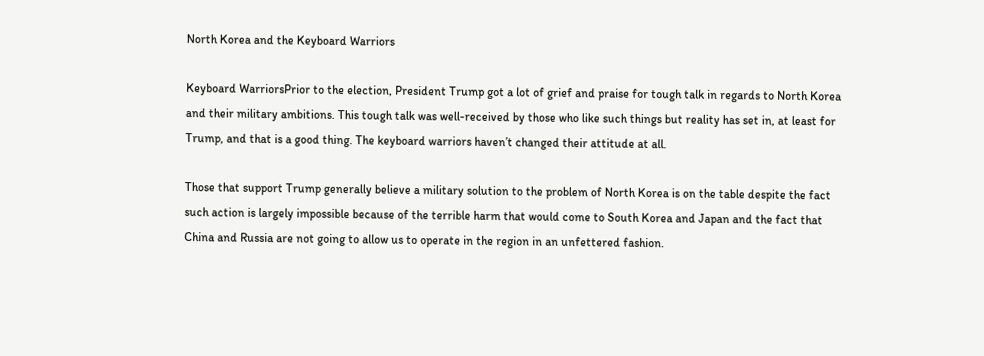North Korea and the Keyboard Warriors

Keyboard WarriorsPrior to the election, President Trump got a lot of grief and praise for tough talk in regards to North Korea and their military ambitions. This tough talk was well-received by those who like such things but reality has set in, at least for Trump, and that is a good thing. The keyboard warriors haven’t changed their attitude at all.

Those that support Trump generally believe a military solution to the problem of North Korea is on the table despite the fact such action is largely impossible because of the terrible harm that would come to South Korea and Japan and the fact that China and Russia are not going to allow us to operate in the region in an unfettered fashion.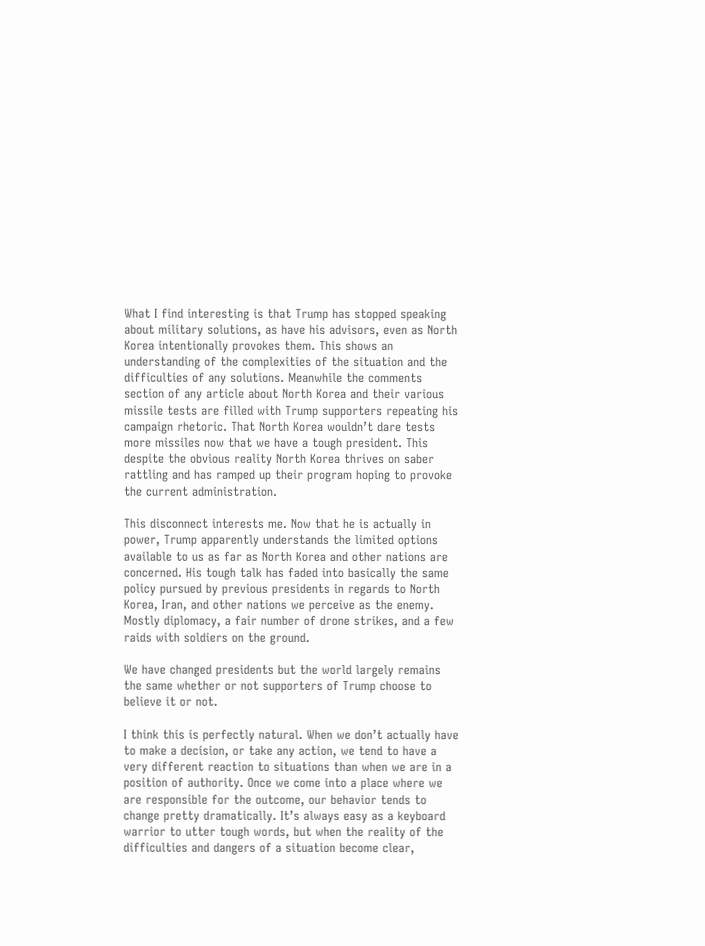What I find interesting is that Trump has stopped speaking about military solutions, as have his advisors, even as North Korea intentionally provokes them. This shows an understanding of the complexities of the situation and the difficulties of any solutions. Meanwhile the comments section of any article about North Korea and their various missile tests are filled with Trump supporters repeating his campaign rhetoric. That North Korea wouldn’t dare tests more missiles now that we have a tough president. This despite the obvious reality North Korea thrives on saber rattling and has ramped up their program hoping to provoke the current administration.

This disconnect interests me. Now that he is actually in power, Trump apparently understands the limited options available to us as far as North Korea and other nations are concerned. His tough talk has faded into basically the same policy pursued by previous presidents in regards to North Korea, Iran, and other nations we perceive as the enemy. Mostly diplomacy, a fair number of drone strikes, and a few raids with soldiers on the ground.

We have changed presidents but the world largely remains the same whether or not supporters of Trump choose to believe it or not.

I think this is perfectly natural. When we don’t actually have to make a decision, or take any action, we tend to have a very different reaction to situations than when we are in a position of authority. Once we come into a place where we are responsible for the outcome, our behavior tends to change pretty dramatically. It’s always easy as a keyboard warrior to utter tough words, but when the reality of the difficulties and dangers of a situation become clear,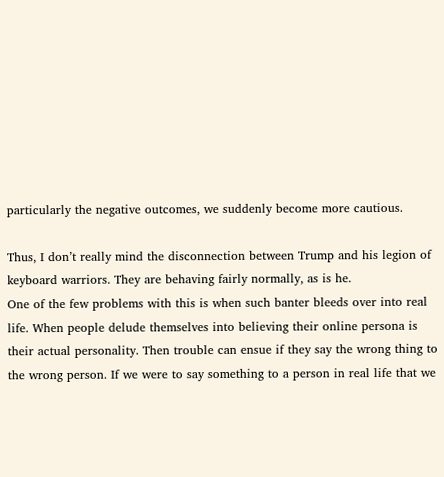particularly the negative outcomes, we suddenly become more cautious.

Thus, I don’t really mind the disconnection between Trump and his legion of keyboard warriors. They are behaving fairly normally, as is he.
One of the few problems with this is when such banter bleeds over into real life. When people delude themselves into believing their online persona is their actual personality. Then trouble can ensue if they say the wrong thing to the wrong person. If we were to say something to a person in real life that we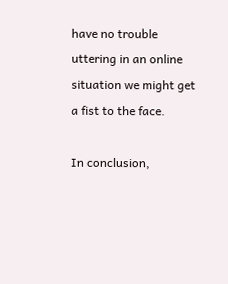have no trouble uttering in an online situation we might get a fist to the face.

In conclusion,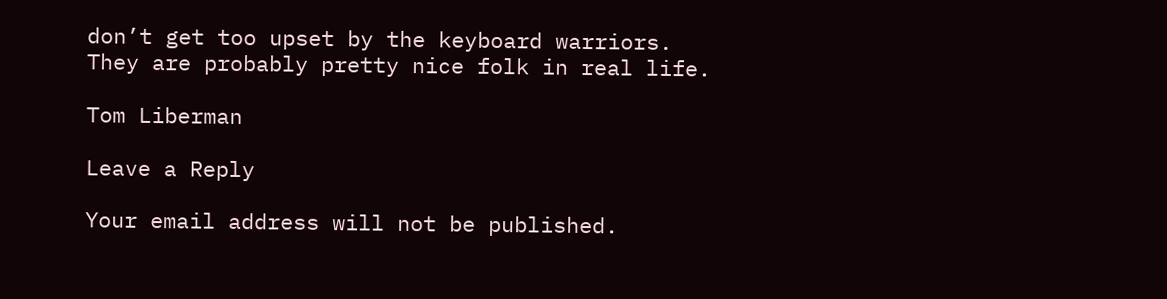don’t get too upset by the keyboard warriors. They are probably pretty nice folk in real life.

Tom Liberman

Leave a Reply

Your email address will not be published.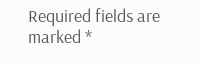Required fields are marked *